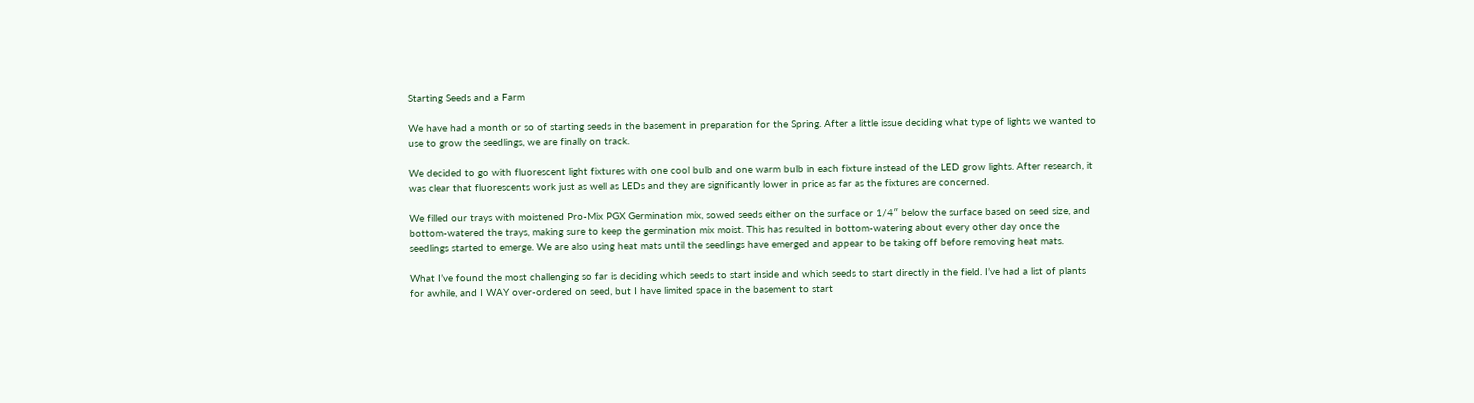Starting Seeds and a Farm

We have had a month or so of starting seeds in the basement in preparation for the Spring. After a little issue deciding what type of lights we wanted to use to grow the seedlings, we are finally on track.

We decided to go with fluorescent light fixtures with one cool bulb and one warm bulb in each fixture instead of the LED grow lights. After research, it was clear that fluorescents work just as well as LEDs and they are significantly lower in price as far as the fixtures are concerned.

We filled our trays with moistened Pro-Mix PGX Germination mix, sowed seeds either on the surface or 1/4″ below the surface based on seed size, and bottom-watered the trays, making sure to keep the germination mix moist. This has resulted in bottom-watering about every other day once the seedlings started to emerge. We are also using heat mats until the seedlings have emerged and appear to be taking off before removing heat mats.

What I’ve found the most challenging so far is deciding which seeds to start inside and which seeds to start directly in the field. I’ve had a list of plants for awhile, and I WAY over-ordered on seed, but I have limited space in the basement to start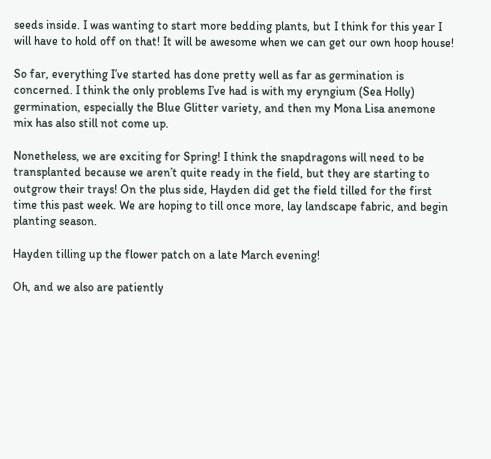seeds inside. I was wanting to start more bedding plants, but I think for this year I will have to hold off on that! It will be awesome when we can get our own hoop house!

So far, everything I’ve started has done pretty well as far as germination is concerned. I think the only problems I’ve had is with my eryngium (Sea Holly) germination, especially the Blue Glitter variety, and then my Mona Lisa anemone mix has also still not come up.

Nonetheless, we are exciting for Spring! I think the snapdragons will need to be transplanted because we aren’t quite ready in the field, but they are starting to outgrow their trays! On the plus side, Hayden did get the field tilled for the first time this past week. We are hoping to till once more, lay landscape fabric, and begin planting season.

Hayden tilling up the flower patch on a late March evening!

Oh, and we also are patiently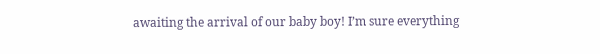awaiting the arrival of our baby boy! I’m sure everything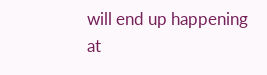will end up happening at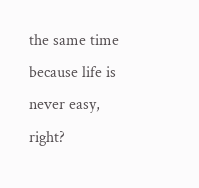the same time because life is never easy, right?